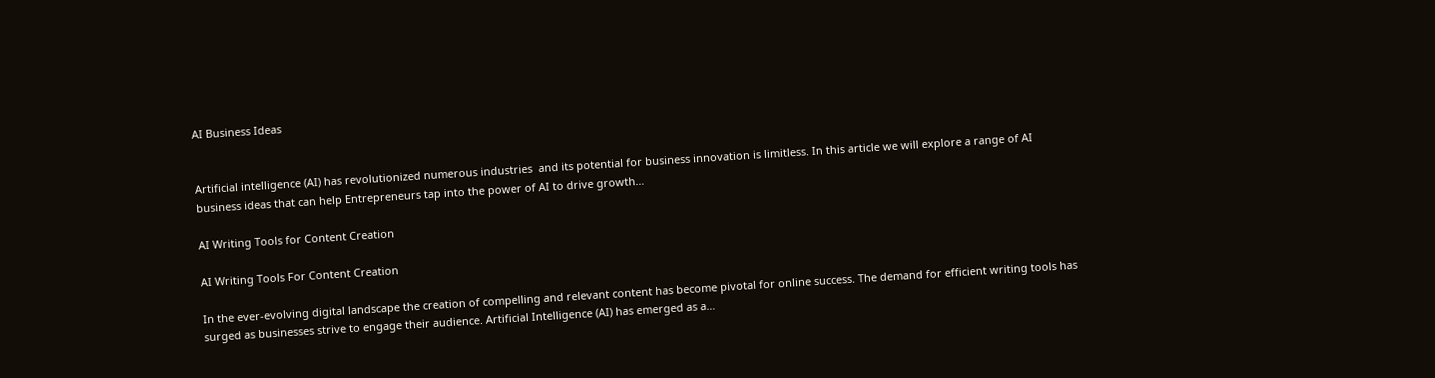AI Business Ideas


Artificial intelligence (AI) has revolutionized numerous industries  and its potential for business innovation is limitless. In this article we will explore a range of AI business ideas that can help Entrepreneurs tap into the power of AI to drive growth…

AI Writing Tools for Content Creation

AI Writing Tools For Content Creation

In the ever-evolving digital landscape the creation of compelling and relevant content has become pivotal for online success. The demand for efficient writing tools has surged as businesses strive to engage their audience. Artificial Intelligence (AI) has emerged as a…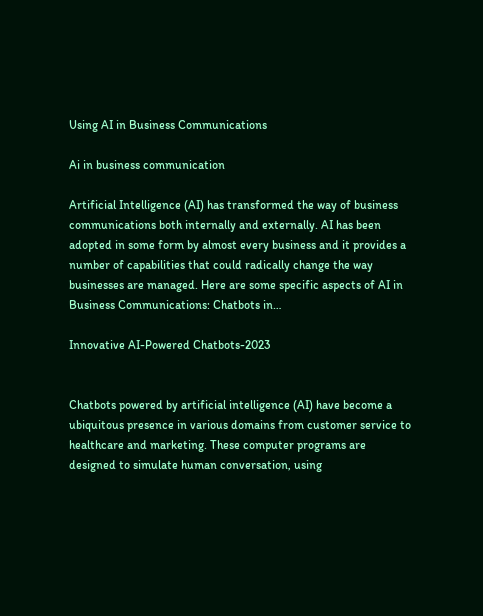Using AI in Business Communications

Ai in business communication

Artificial Intelligence (AI) has transformed the way of business communications both internally and externally. AI has been adopted in some form by almost every business and it provides a number of capabilities that could radically change the way businesses are managed. Here are some specific aspects of AI in Business Communications: Chatbots in…

Innovative AI-Powered Chatbots-2023


Chatbots powered by artificial intelligence (AI) have become a ubiquitous presence in various domains from customer service to healthcare and marketing. These computer programs are designed to simulate human conversation, using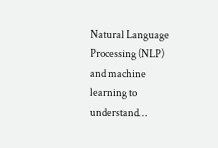Natural Language Processing (NLP) and machine learning to understand…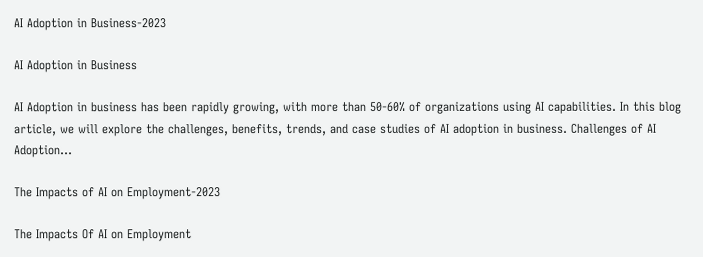AI Adoption in Business-2023

AI Adoption in Business

AI Adoption in business has been rapidly growing, with more than 50-60% of organizations using AI capabilities. In this blog article, we will explore the challenges, benefits, trends, and case studies of AI adoption in business. Challenges of AI Adoption…

The Impacts of AI on Employment-2023

The Impacts Of AI on Employment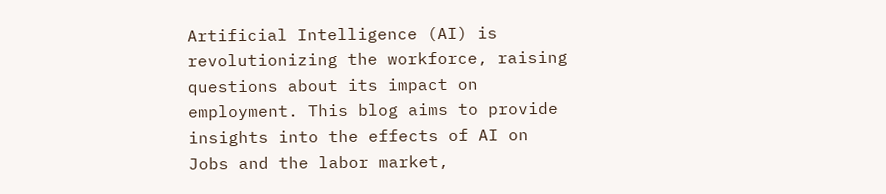Artificial Intelligence (AI) is revolutionizing the workforce, raising questions about its impact on employment. This blog aims to provide insights into the effects of AI on Jobs and the labor market,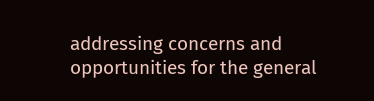addressing concerns and opportunities for the general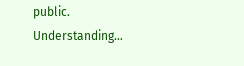public. Understanding…